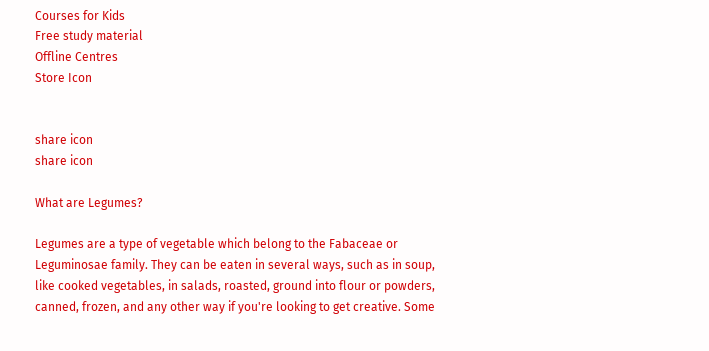Courses for Kids
Free study material
Offline Centres
Store Icon


share icon
share icon

What are Legumes?

Legumes are a type of vegetable which belong to the Fabaceae or Leguminosae family. They can be eaten in several ways, such as in soup, like cooked vegetables, in salads, roasted, ground into flour or powders, canned, frozen, and any other way if you're looking to get creative. Some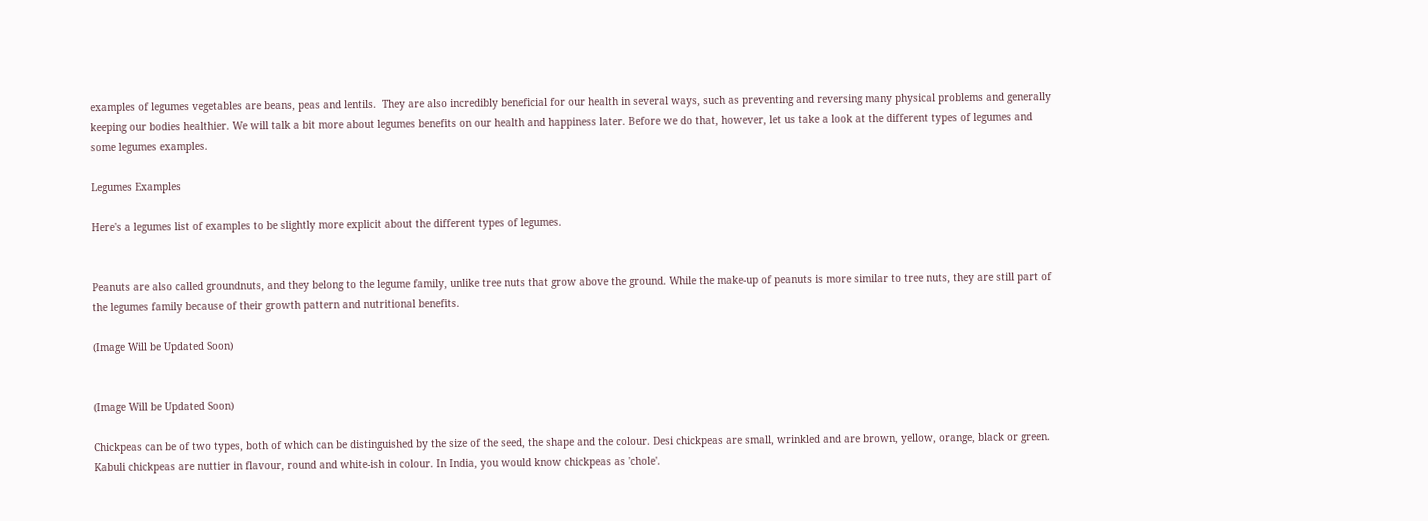examples of legumes vegetables are beans, peas and lentils.  They are also incredibly beneficial for our health in several ways, such as preventing and reversing many physical problems and generally keeping our bodies healthier. We will talk a bit more about legumes benefits on our health and happiness later. Before we do that, however, let us take a look at the different types of legumes and some legumes examples.

Legumes Examples

Here's a legumes list of examples to be slightly more explicit about the different types of legumes.


Peanuts are also called groundnuts, and they belong to the legume family, unlike tree nuts that grow above the ground. While the make-up of peanuts is more similar to tree nuts, they are still part of the legumes family because of their growth pattern and nutritional benefits.

(Image Will be Updated Soon)


(Image Will be Updated Soon)

Chickpeas can be of two types, both of which can be distinguished by the size of the seed, the shape and the colour. Desi chickpeas are small, wrinkled and are brown, yellow, orange, black or green. Kabuli chickpeas are nuttier in flavour, round and white-ish in colour. In India, you would know chickpeas as 'chole'.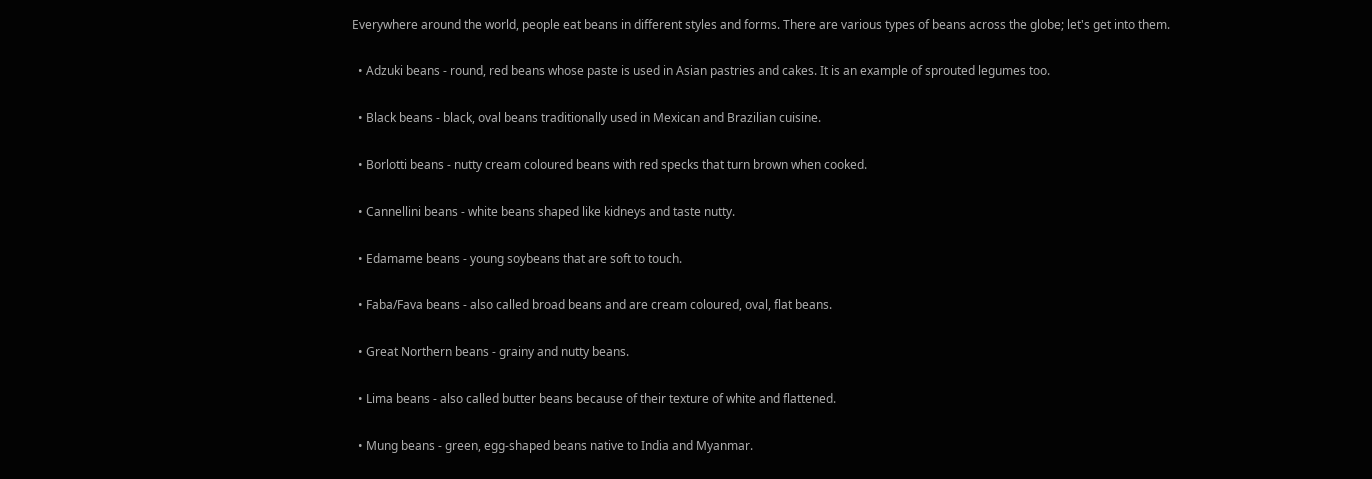Everywhere around the world, people eat beans in different styles and forms. There are various types of beans across the globe; let's get into them.

  • Adzuki beans - round, red beans whose paste is used in Asian pastries and cakes. It is an example of sprouted legumes too.

  • Black beans - black, oval beans traditionally used in Mexican and Brazilian cuisine.

  • Borlotti beans - nutty cream coloured beans with red specks that turn brown when cooked.

  • Cannellini beans - white beans shaped like kidneys and taste nutty.

  • Edamame beans - young soybeans that are soft to touch.

  • Faba/Fava beans - also called broad beans and are cream coloured, oval, flat beans.

  • Great Northern beans - grainy and nutty beans.

  • Lima beans - also called butter beans because of their texture of white and flattened.

  • Mung beans - green, egg-shaped beans native to India and Myanmar.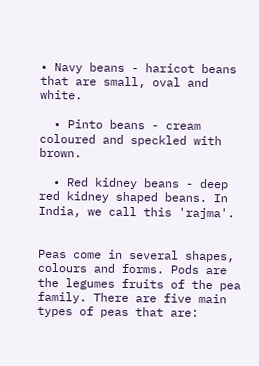• Navy beans - haricot beans that are small, oval and white.

  • Pinto beans - cream coloured and speckled with brown.

  • Red kidney beans - deep red kidney shaped beans. In India, we call this 'rajma'.


Peas come in several shapes, colours and forms. Pods are the legumes fruits of the pea family. There are five main types of peas that are: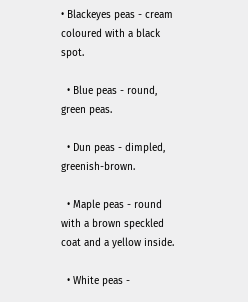• Blackeyes peas - cream coloured with a black spot.

  • Blue peas - round, green peas.

  • Dun peas - dimpled, greenish-brown.

  • Maple peas - round with a brown speckled coat and a yellow inside.

  • White peas -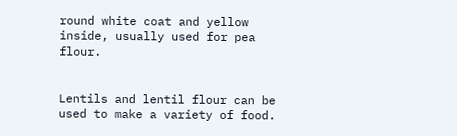round white coat and yellow inside, usually used for pea flour.


Lentils and lentil flour can be used to make a variety of food.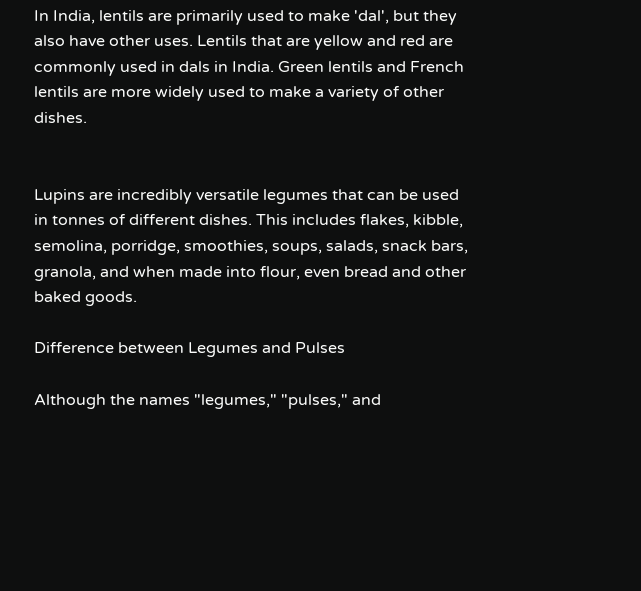In India, lentils are primarily used to make 'dal', but they also have other uses. Lentils that are yellow and red are commonly used in dals in India. Green lentils and French lentils are more widely used to make a variety of other dishes.


Lupins are incredibly versatile legumes that can be used in tonnes of different dishes. This includes flakes, kibble, semolina, porridge, smoothies, soups, salads, snack bars, granola, and when made into flour, even bread and other baked goods.

Difference between Legumes and Pulses

Although the names "legumes," "pulses," and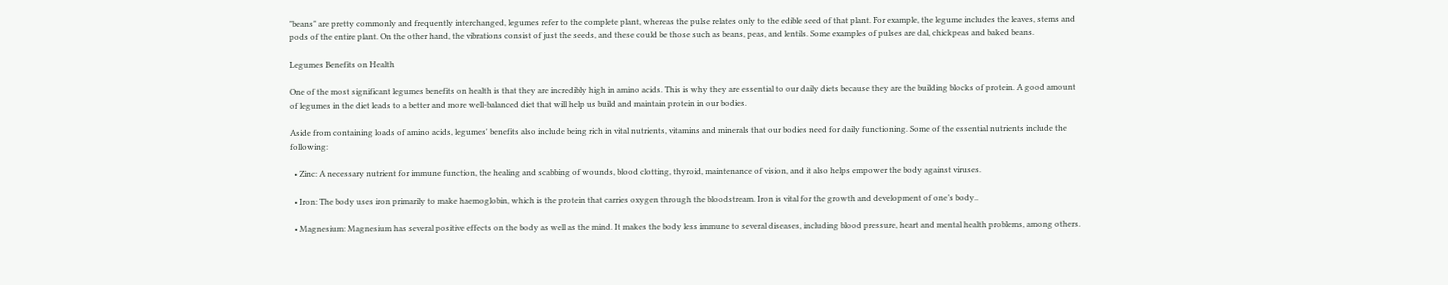"beans" are pretty commonly and frequently interchanged, legumes refer to the complete plant, whereas the pulse relates only to the edible seed of that plant. For example, the legume includes the leaves, stems and pods of the entire plant. On the other hand, the vibrations consist of just the seeds, and these could be those such as beans, peas, and lentils. Some examples of pulses are dal, chickpeas and baked beans.

Legumes Benefits on Health

One of the most significant legumes benefits on health is that they are incredibly high in amino acids. This is why they are essential to our daily diets because they are the building blocks of protein. A good amount of legumes in the diet leads to a better and more well-balanced diet that will help us build and maintain protein in our bodies.

Aside from containing loads of amino acids, legumes' benefits also include being rich in vital nutrients, vitamins and minerals that our bodies need for daily functioning. Some of the essential nutrients include the following:

  • Zinc: A necessary nutrient for immune function, the healing and scabbing of wounds, blood clotting, thyroid, maintenance of vision, and it also helps empower the body against viruses.

  • Iron: The body uses iron primarily to make haemoglobin, which is the protein that carries oxygen through the bloodstream. Iron is vital for the growth and development of one’s body..

  • Magnesium: Magnesium has several positive effects on the body as well as the mind. It makes the body less immune to several diseases, including blood pressure, heart and mental health problems, among others.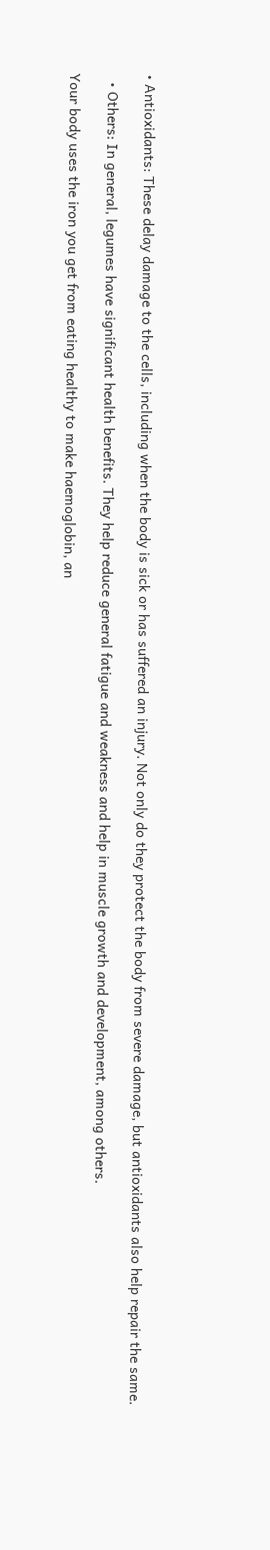• Antioxidants: These delay damage to the cells, including when the body is sick or has suffered an injury. Not only do they protect the body from severe damage, but antioxidants also help repair the same.

  • Others: In general, legumes have significant health benefits. They help reduce general fatigue and weakness and help in muscle growth and development, among others.

Your body uses the iron you get from eating healthy to make haemoglobin, an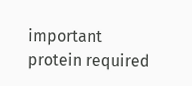important protein required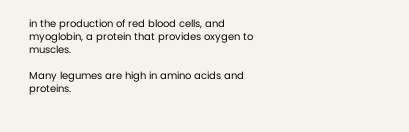in the production of red blood cells, and myoglobin, a protein that provides oxygen to muscles.

Many legumes are high in amino acids and proteins.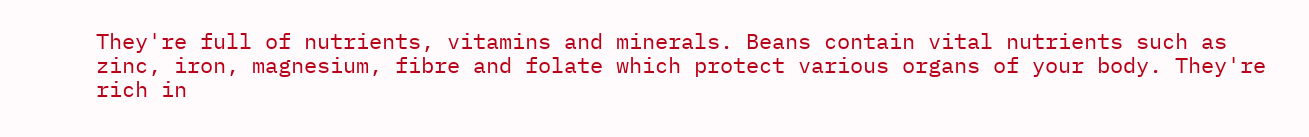They're full of nutrients, vitamins and minerals. Beans contain vital nutrients such as zinc, iron, magnesium, fibre and folate which protect various organs of your body. They're rich in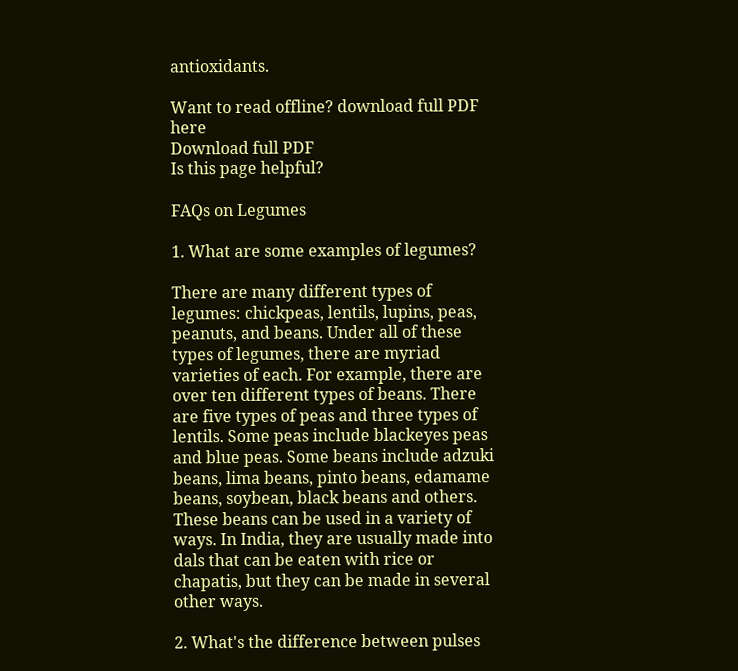antioxidants.

Want to read offline? download full PDF here
Download full PDF
Is this page helpful?

FAQs on Legumes

1. What are some examples of legumes?

There are many different types of legumes: chickpeas, lentils, lupins, peas, peanuts, and beans. Under all of these types of legumes, there are myriad varieties of each. For example, there are over ten different types of beans. There are five types of peas and three types of lentils. Some peas include blackeyes peas and blue peas. Some beans include adzuki beans, lima beans, pinto beans, edamame beans, soybean, black beans and others. These beans can be used in a variety of ways. In India, they are usually made into dals that can be eaten with rice or chapatis, but they can be made in several other ways.

2. What's the difference between pulses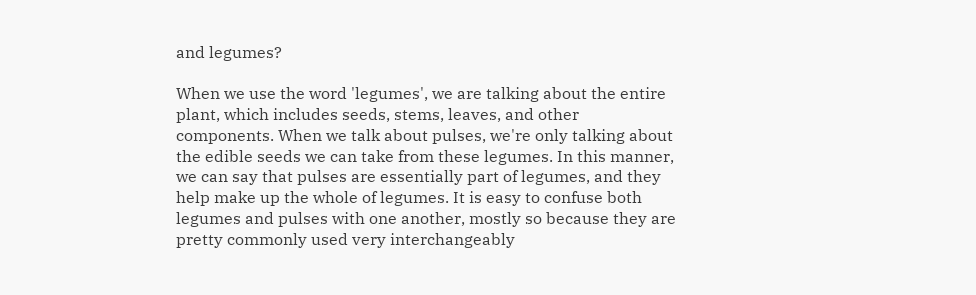and legumes?

When we use the word 'legumes', we are talking about the entire plant, which includes seeds, stems, leaves, and other components. When we talk about pulses, we're only talking about the edible seeds we can take from these legumes. In this manner, we can say that pulses are essentially part of legumes, and they help make up the whole of legumes. It is easy to confuse both legumes and pulses with one another, mostly so because they are pretty commonly used very interchangeably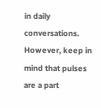in daily conversations. However, keep in mind that pulses are a part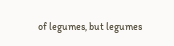of legumes, but legumes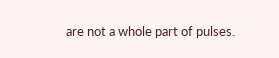are not a whole part of pulses.